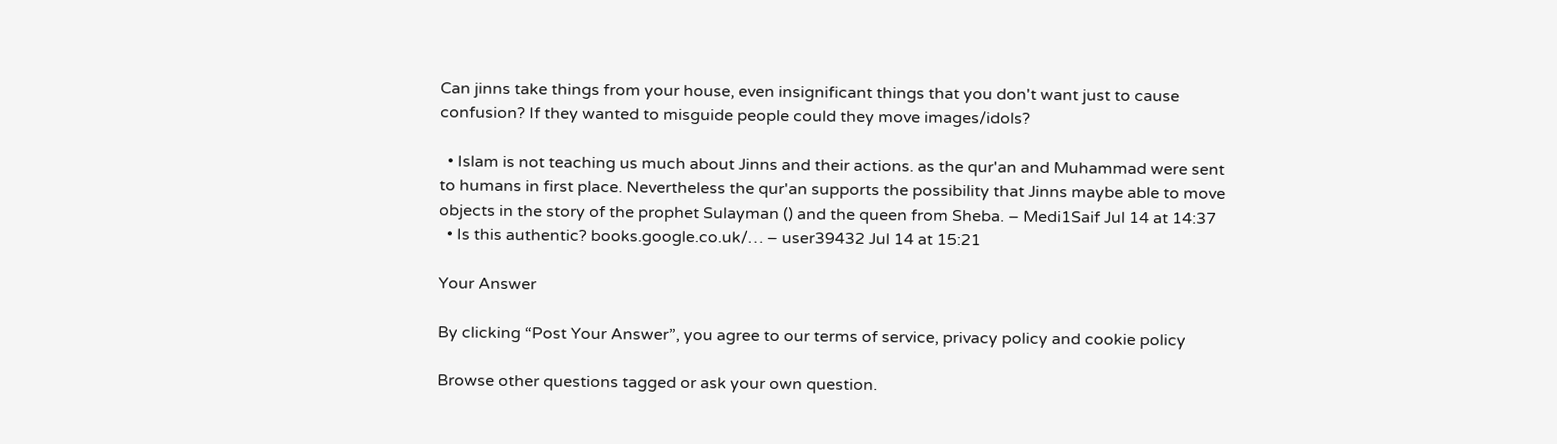Can jinns take things from your house, even insignificant things that you don't want just to cause confusion? If they wanted to misguide people could they move images/idols?

  • Islam is not teaching us much about Jinns and their actions. as the qur'an and Muhammad were sent to humans in first place. Nevertheless the qur'an supports the possibility that Jinns maybe able to move objects in the story of the prophet Sulayman () and the queen from Sheba. – Medi1Saif Jul 14 at 14:37
  • Is this authentic? books.google.co.uk/… – user39432 Jul 14 at 15:21

Your Answer

By clicking “Post Your Answer”, you agree to our terms of service, privacy policy and cookie policy

Browse other questions tagged or ask your own question.